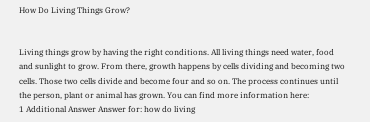How Do Living Things Grow?


Living things grow by having the right conditions. All living things need water, food and sunlight to grow. From there, growth happens by cells dividing and becoming two cells. Those two cells divide and become four and so on. The process continues until the person, plant or animal has grown. You can find more information here:
1 Additional Answer Answer for: how do living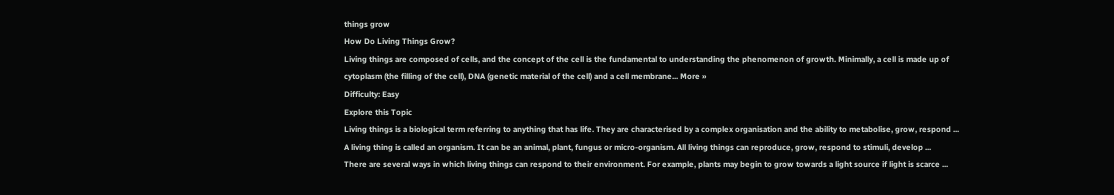things grow
How Do Living Things Grow?
Living things are composed of cells, and the concept of the cell is the fundamental to understanding the phenomenon of growth. Minimally, a cell is made up of cytoplasm (the filling of the cell), DNA (genetic material of the cell) and a cell membrane... More »
Difficulty: Easy
Explore this Topic
Living things is a biological term referring to anything that has life. They are characterised by a complex organisation and the ability to metabolise, grow, respond ...
A living thing is called an organism. It can be an animal, plant, fungus or micro-organism. All living things can reproduce, grow, respond to stimuli, develop ...
There are several ways in which living things can respond to their environment. For example, plants may begin to grow towards a light source if light is scarce ...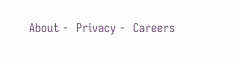About -  Privacy -  Careers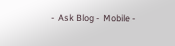-  Ask Blog -  Mobile -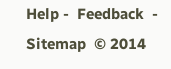Help -  Feedback  -  Sitemap  © 2014